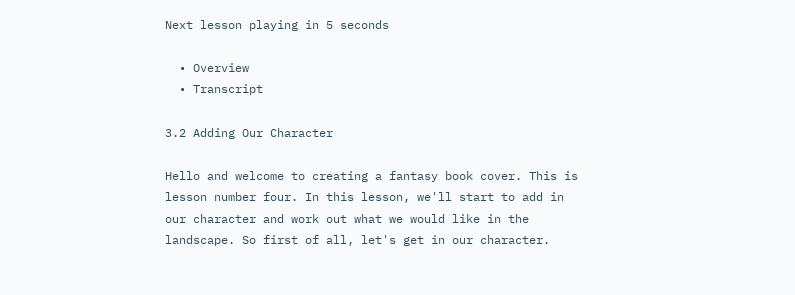Next lesson playing in 5 seconds

  • Overview
  • Transcript

3.2 Adding Our Character

Hello and welcome to creating a fantasy book cover. This is lesson number four. In this lesson, we'll start to add in our character and work out what we would like in the landscape. So first of all, let's get in our character.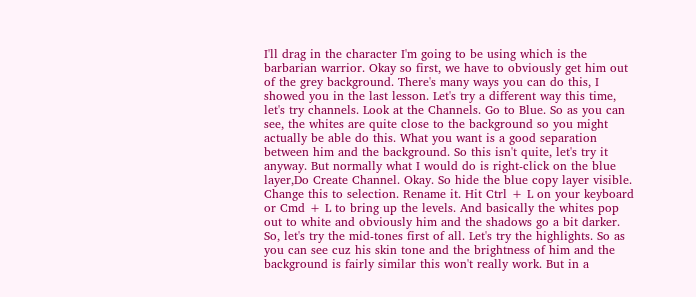I'll drag in the character I'm going to be using which is the barbarian warrior. Okay so first, we have to obviously get him out of the grey background. There's many ways you can do this, I showed you in the last lesson. Let's try a different way this time, let's try channels. Look at the Channels. Go to Blue. So as you can see, the whites are quite close to the background so you might actually be able do this. What you want is a good separation between him and the background. So this isn't quite, let's try it anyway. But normally what I would do is right-click on the blue layer,Do Create Channel. Okay. So hide the blue copy layer visible. Change this to selection. Rename it. Hit Ctrl + L on your keyboard or Cmd + L to bring up the levels. And basically the whites pop out to white and obviously him and the shadows go a bit darker. So, let's try the mid-tones first of all. Let's try the highlights. So as you can see cuz his skin tone and the brightness of him and the background is fairly similar this won't really work. But in a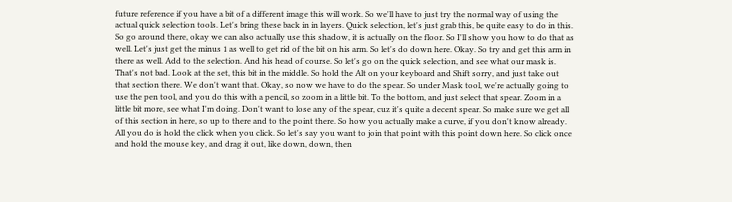future reference if you have a bit of a different image this will work. So we'll have to just try the normal way of using the actual quick selection tools. Let's bring these back in in layers. Quick selection, let's just grab this, be quite easy to do in this. So go around there, okay we can also actually use this shadow, it is actually on the floor. So I'll show you how to do that as well. Let's just get the minus 1 as well to get rid of the bit on his arm. So let's do down here. Okay. So try and get this arm in there as well. Add to the selection. And his head of course. So let's go on the quick selection, and see what our mask is. That's not bad. Look at the set, this bit in the middle. So hold the Alt on your keyboard and Shift sorry, and just take out that section there. We don't want that. Okay, so now we have to do the spear. So under Mask tool, we're actually going to use the pen tool, and you do this with a pencil, so zoom in a little bit. To the bottom, and just select that spear. Zoom in a little bit more, see what I'm doing. Don't want to lose any of the spear, cuz it's quite a decent spear. So make sure we get all of this section in here, so up to there and to the point there. So how you actually make a curve, if you don't know already. All you do is hold the click when you click. So let's say you want to join that point with this point down here. So click once and hold the mouse key, and drag it out, like down, down, then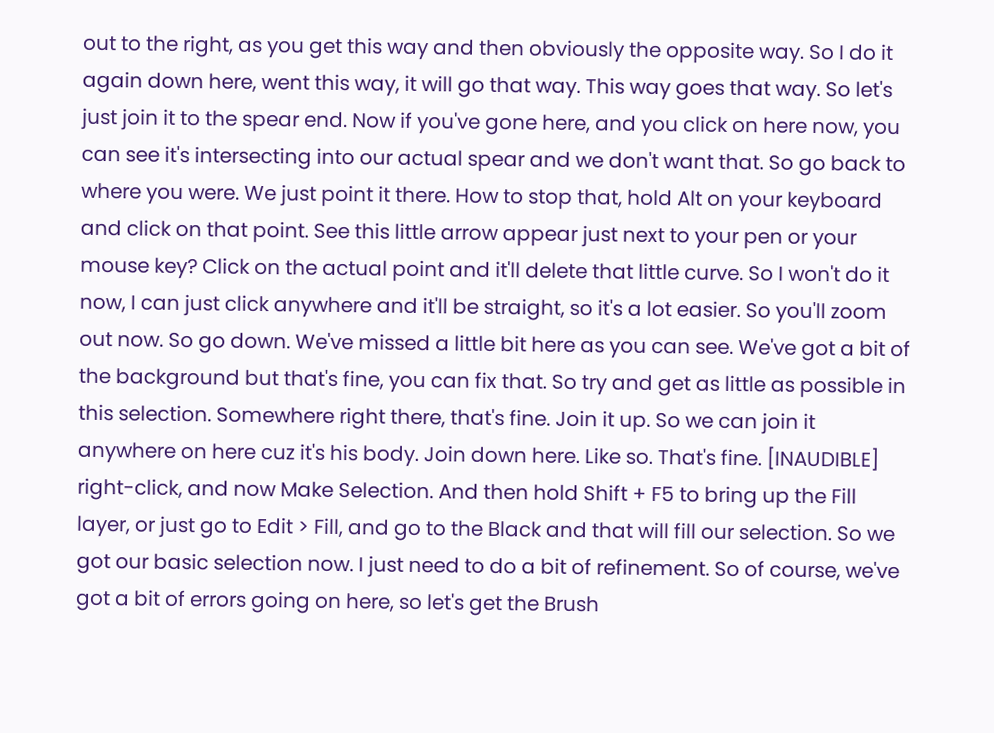out to the right, as you get this way and then obviously the opposite way. So I do it again down here, went this way, it will go that way. This way goes that way. So let's just join it to the spear end. Now if you've gone here, and you click on here now, you can see it's intersecting into our actual spear and we don't want that. So go back to where you were. We just point it there. How to stop that, hold Alt on your keyboard and click on that point. See this little arrow appear just next to your pen or your mouse key? Click on the actual point and it'll delete that little curve. So I won't do it now, I can just click anywhere and it'll be straight, so it's a lot easier. So you'll zoom out now. So go down. We've missed a little bit here as you can see. We've got a bit of the background but that's fine, you can fix that. So try and get as little as possible in this selection. Somewhere right there, that's fine. Join it up. So we can join it anywhere on here cuz it's his body. Join down here. Like so. That's fine. [INAUDIBLE] right-click, and now Make Selection. And then hold Shift + F5 to bring up the Fill layer, or just go to Edit > Fill, and go to the Black and that will fill our selection. So we got our basic selection now. I just need to do a bit of refinement. So of course, we've got a bit of errors going on here, so let's get the Brush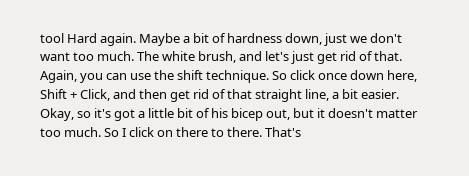tool Hard again. Maybe a bit of hardness down, just we don't want too much. The white brush, and let's just get rid of that. Again, you can use the shift technique. So click once down here, Shift + Click, and then get rid of that straight line, a bit easier. Okay, so it's got a little bit of his bicep out, but it doesn't matter too much. So I click on there to there. That's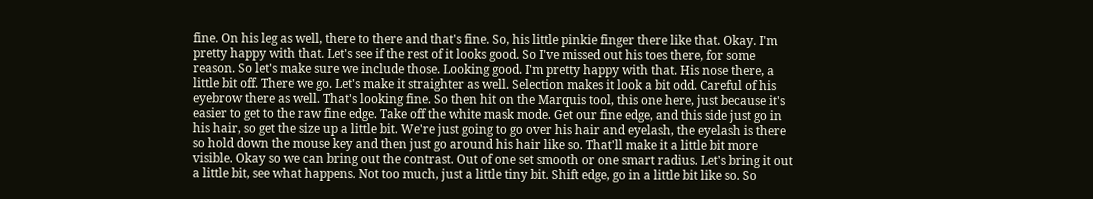fine. On his leg as well, there to there and that's fine. So, his little pinkie finger there like that. Okay. I'm pretty happy with that. Let's see if the rest of it looks good. So I've missed out his toes there, for some reason. So let's make sure we include those. Looking good. I'm pretty happy with that. His nose there, a little bit off. There we go. Let's make it straighter as well. Selection makes it look a bit odd. Careful of his eyebrow there as well. That's looking fine. So then hit on the Marquis tool, this one here, just because it's easier to get to the raw fine edge. Take off the white mask mode. Get our fine edge, and this side just go in his hair, so get the size up a little bit. We're just going to go over his hair and eyelash, the eyelash is there so hold down the mouse key and then just go around his hair like so. That'll make it a little bit more visible. Okay so we can bring out the contrast. Out of one set smooth or one smart radius. Let's bring it out a little bit, see what happens. Not too much, just a little tiny bit. Shift edge, go in a little bit like so. So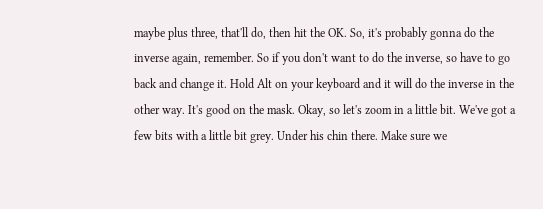maybe plus three, that'll do, then hit the OK. So, it's probably gonna do the inverse again, remember. So if you don't want to do the inverse, so have to go back and change it. Hold Alt on your keyboard and it will do the inverse in the other way. It's good on the mask. Okay, so let's zoom in a little bit. We've got a few bits with a little bit grey. Under his chin there. Make sure we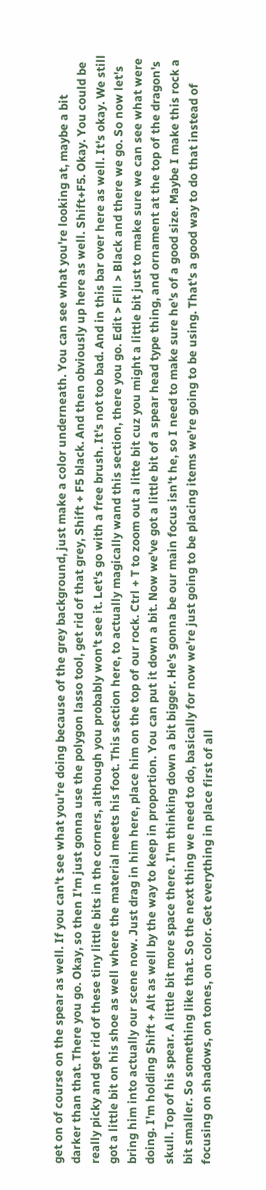get on of course on the spear as well. If you can't see what you're doing because of the grey background, just make a color underneath. You can see what you're looking at, maybe a bit darker than that. There you go. Okay, so then I'm just gonna use the polygon lasso tool, get rid of that grey, Shift + F5 black. And then obviously up here as well. Shift+F5. Okay. You could be really picky and get rid of these tiny little bits in the corners, although you probably won't see it. Let's go with a free brush. It's not too bad. And in this bar over here as well. It's okay. We still got a little bit on his shoe as well where the material meets his foot. This section here, to actually magically wand this section, there you go. Edit > Fill > Black and there we go. So now let's bring him into actually our scene now. Just drag in him here, place him on the top of our rock. Ctrl + T to zoom out a litte bit cuz you might a little bit just to make sure we can see what were doing. I'm holding Shift + Alt as well by the way to keep in proportion. You can put it down a bit. Now we've got a little bit of a spear head type thing, and ornament at the top of the dragon's skull. Top of his spear. A little bit more space there. I'm thinking down a bit bigger. He's gonna be our main focus isn't he, so I need to make sure he's of a good size. Maybe I make this rock a bit smaller. So something like that. So the next thing we need to do, basically for now we're just going to be placing items we're going to be using. That's a good way to do that instead of focusing on shadows, on tones, on color. Get everything in place first of all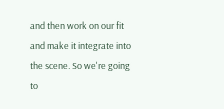and then work on our fit and make it integrate into the scene. So we're going to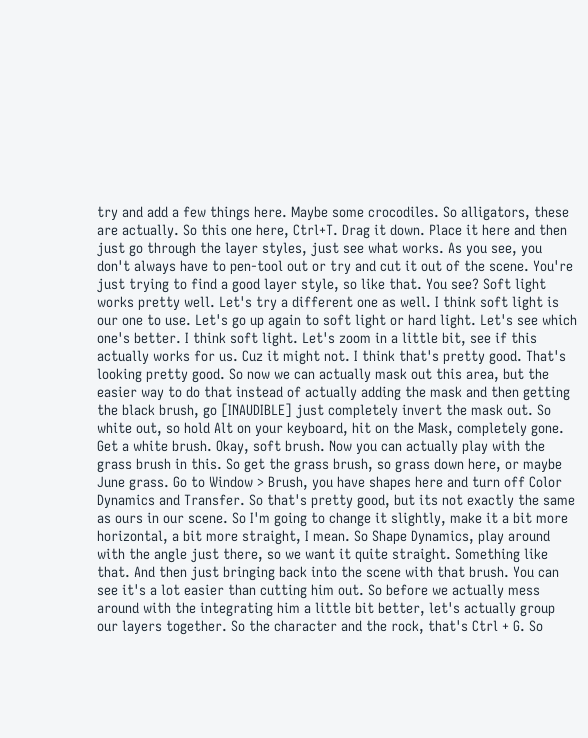try and add a few things here. Maybe some crocodiles. So alligators, these are actually. So this one here, Ctrl+T. Drag it down. Place it here and then just go through the layer styles, just see what works. As you see, you don't always have to pen-tool out or try and cut it out of the scene. You're just trying to find a good layer style, so like that. You see? Soft light works pretty well. Let's try a different one as well. I think soft light is our one to use. Let's go up again to soft light or hard light. Let's see which one's better. I think soft light. Let's zoom in a little bit, see if this actually works for us. Cuz it might not. I think that's pretty good. That's looking pretty good. So now we can actually mask out this area, but the easier way to do that instead of actually adding the mask and then getting the black brush, go [INAUDIBLE] just completely invert the mask out. So white out, so hold Alt on your keyboard, hit on the Mask, completely gone. Get a white brush. Okay, soft brush. Now you can actually play with the grass brush in this. So get the grass brush, so grass down here, or maybe June grass. Go to Window > Brush, you have shapes here and turn off Color Dynamics and Transfer. So that's pretty good, but its not exactly the same as ours in our scene. So I'm going to change it slightly, make it a bit more horizontal, a bit more straight, I mean. So Shape Dynamics, play around with the angle just there, so we want it quite straight. Something like that. And then just bringing back into the scene with that brush. You can see it's a lot easier than cutting him out. So before we actually mess around with the integrating him a little bit better, let's actually group our layers together. So the character and the rock, that's Ctrl + G. So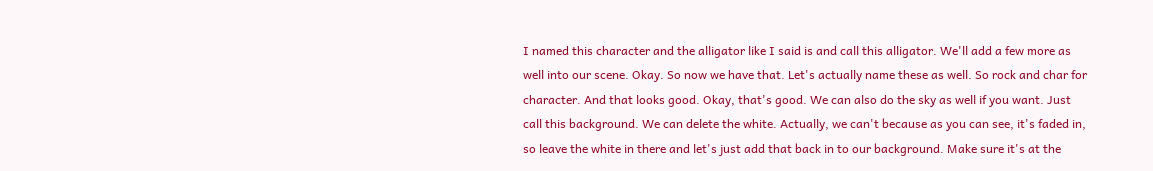I named this character and the alligator like I said is and call this alligator. We'll add a few more as well into our scene. Okay. So now we have that. Let's actually name these as well. So rock and char for character. And that looks good. Okay, that's good. We can also do the sky as well if you want. Just call this background. We can delete the white. Actually, we can't because as you can see, it's faded in, so leave the white in there and let's just add that back in to our background. Make sure it's at the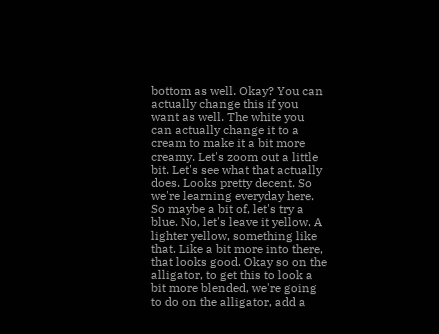bottom as well. Okay? You can actually change this if you want as well. The white you can actually change it to a cream to make it a bit more creamy. Let's zoom out a little bit. Let's see what that actually does. Looks pretty decent. So we're learning everyday here. So maybe a bit of, let's try a blue. No, let's leave it yellow. A lighter yellow, something like that. Like a bit more into there, that looks good. Okay so on the alligator, to get this to look a bit more blended, we're going to do on the alligator, add a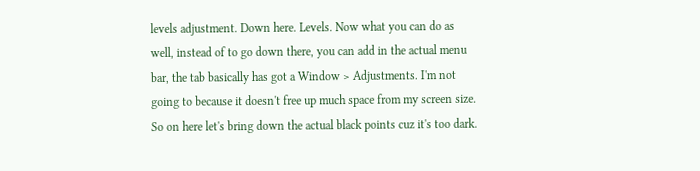levels adjustment. Down here. Levels. Now what you can do as well, instead of to go down there, you can add in the actual menu bar, the tab basically has got a Window > Adjustments. I'm not going to because it doesn't free up much space from my screen size. So on here let's bring down the actual black points cuz it's too dark.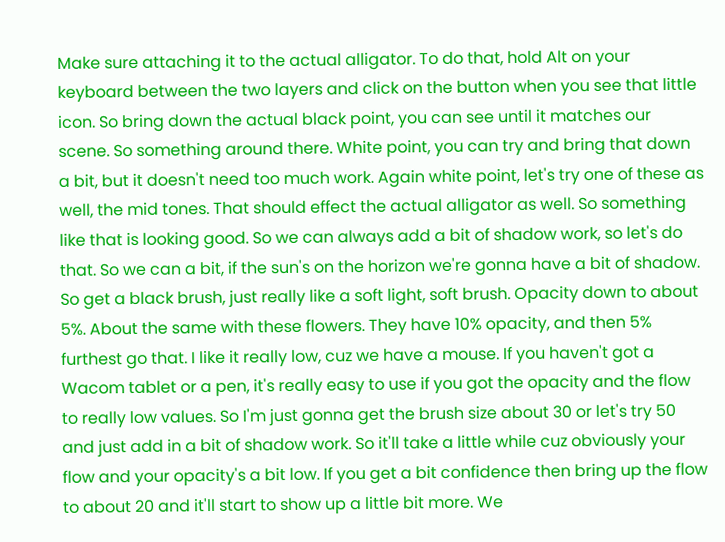Make sure attaching it to the actual alligator. To do that, hold Alt on your keyboard between the two layers and click on the button when you see that little icon. So bring down the actual black point, you can see until it matches our scene. So something around there. White point, you can try and bring that down a bit, but it doesn't need too much work. Again white point, let's try one of these as well, the mid tones. That should effect the actual alligator as well. So something like that is looking good. So we can always add a bit of shadow work, so let's do that. So we can a bit, if the sun's on the horizon we're gonna have a bit of shadow. So get a black brush, just really like a soft light, soft brush. Opacity down to about 5%. About the same with these flowers. They have 10% opacity, and then 5% furthest go that. I like it really low, cuz we have a mouse. If you haven't got a Wacom tablet or a pen, it's really easy to use if you got the opacity and the flow to really low values. So I'm just gonna get the brush size about 30 or let's try 50 and just add in a bit of shadow work. So it'll take a little while cuz obviously your flow and your opacity's a bit low. If you get a bit confidence then bring up the flow to about 20 and it'll start to show up a little bit more. We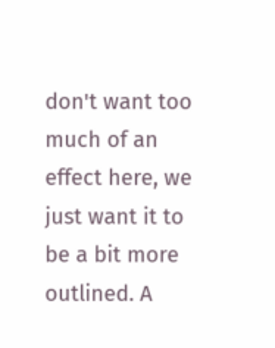don't want too much of an effect here, we just want it to be a bit more outlined. A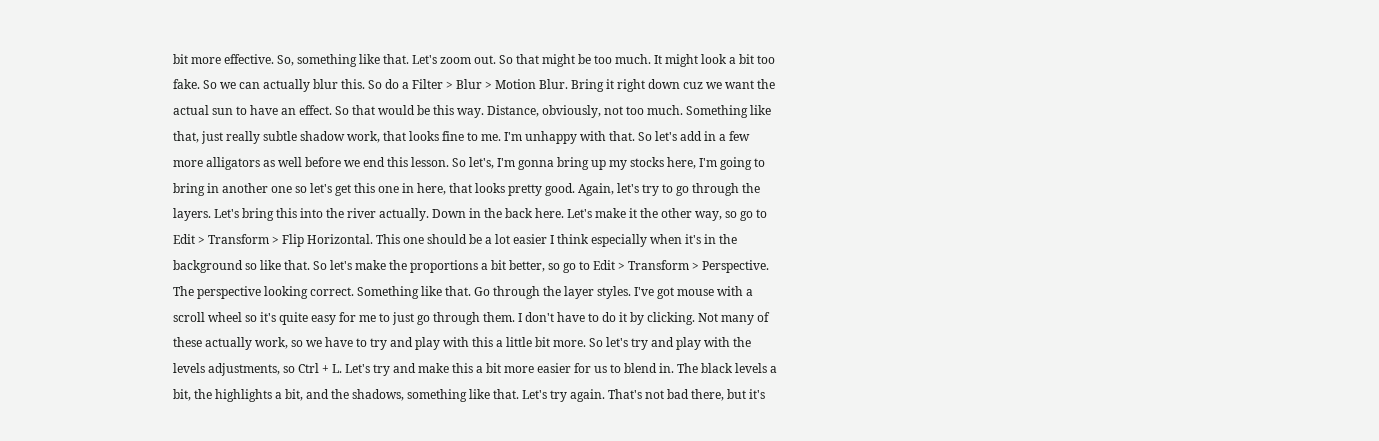bit more effective. So, something like that. Let's zoom out. So that might be too much. It might look a bit too fake. So we can actually blur this. So do a Filter > Blur > Motion Blur. Bring it right down cuz we want the actual sun to have an effect. So that would be this way. Distance, obviously, not too much. Something like that, just really subtle shadow work, that looks fine to me. I'm unhappy with that. So let's add in a few more alligators as well before we end this lesson. So let's, I'm gonna bring up my stocks here, I'm going to bring in another one so let's get this one in here, that looks pretty good. Again, let's try to go through the layers. Let's bring this into the river actually. Down in the back here. Let's make it the other way, so go to Edit > Transform > Flip Horizontal. This one should be a lot easier I think especially when it's in the background so like that. So let's make the proportions a bit better, so go to Edit > Transform > Perspective. The perspective looking correct. Something like that. Go through the layer styles. I've got mouse with a scroll wheel so it's quite easy for me to just go through them. I don't have to do it by clicking. Not many of these actually work, so we have to try and play with this a little bit more. So let's try and play with the levels adjustments, so Ctrl + L. Let's try and make this a bit more easier for us to blend in. The black levels a bit, the highlights a bit, and the shadows, something like that. Let's try again. That's not bad there, but it's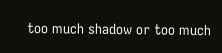too much shadow or too much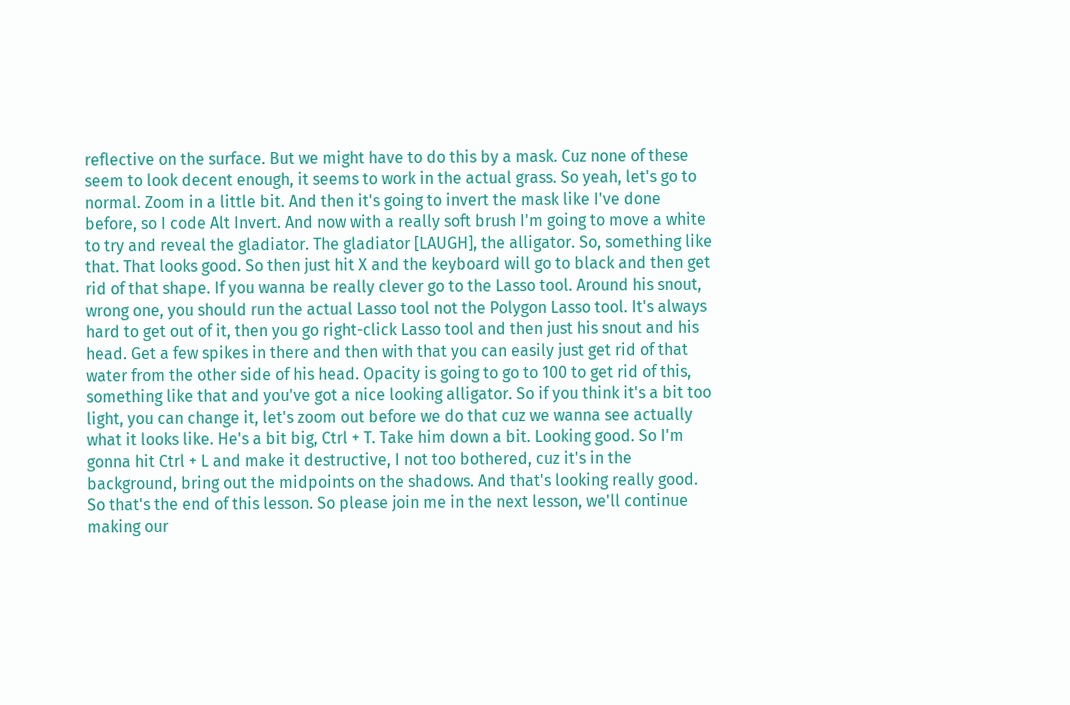reflective on the surface. But we might have to do this by a mask. Cuz none of these seem to look decent enough, it seems to work in the actual grass. So yeah, let's go to normal. Zoom in a little bit. And then it's going to invert the mask like I've done before, so I code Alt Invert. And now with a really soft brush I'm going to move a white to try and reveal the gladiator. The gladiator [LAUGH], the alligator. So, something like that. That looks good. So then just hit X and the keyboard will go to black and then get rid of that shape. If you wanna be really clever go to the Lasso tool. Around his snout, wrong one, you should run the actual Lasso tool not the Polygon Lasso tool. It's always hard to get out of it, then you go right-click Lasso tool and then just his snout and his head. Get a few spikes in there and then with that you can easily just get rid of that water from the other side of his head. Opacity is going to go to 100 to get rid of this, something like that and you've got a nice looking alligator. So if you think it's a bit too light, you can change it, let's zoom out before we do that cuz we wanna see actually what it looks like. He's a bit big, Ctrl + T. Take him down a bit. Looking good. So I'm gonna hit Ctrl + L and make it destructive, I not too bothered, cuz it's in the background, bring out the midpoints on the shadows. And that's looking really good. So that's the end of this lesson. So please join me in the next lesson, we'll continue making our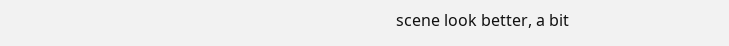scene look better, a bit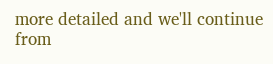more detailed and we'll continue from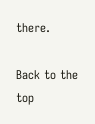there.

Back to the top